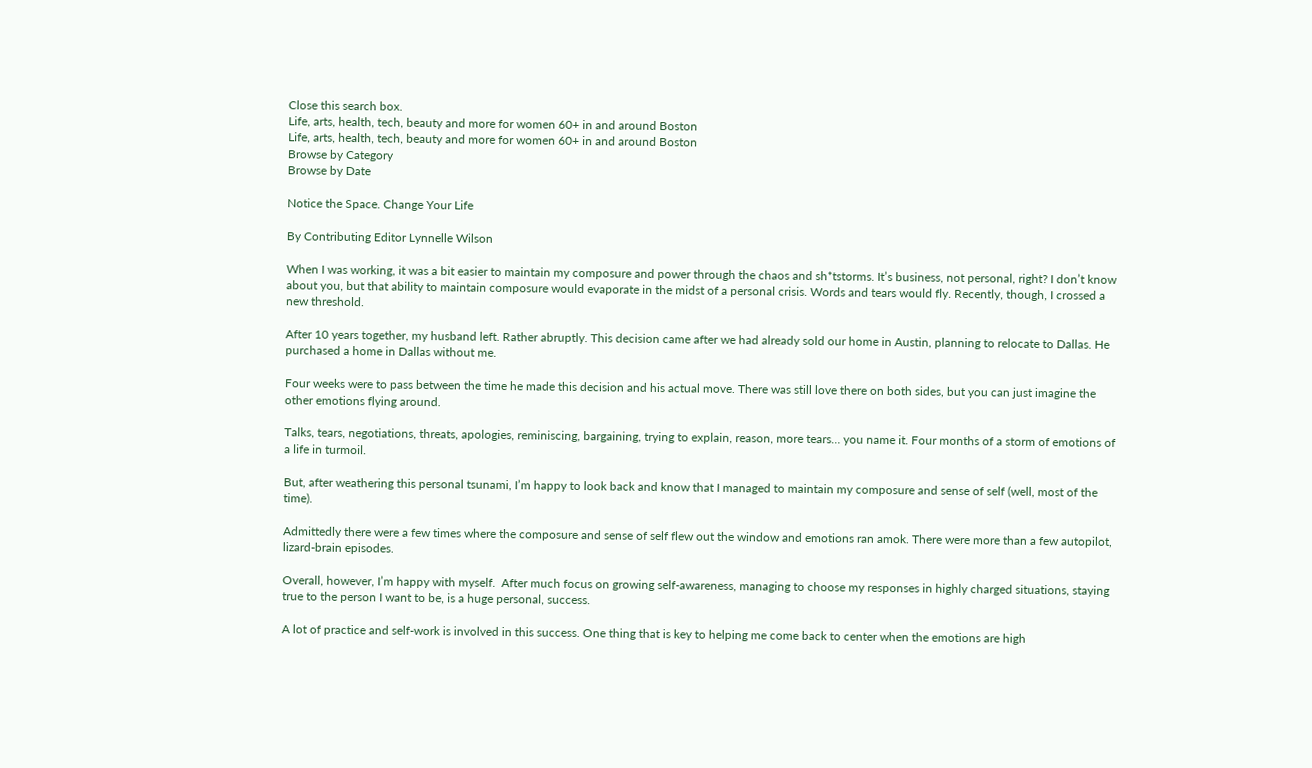Close this search box.
Life, arts, health, tech, beauty and more for women 60+ in and around Boston
Life, arts, health, tech, beauty and more for women 60+ in and around Boston
Browse by Category
Browse by Date

Notice the Space. Change Your Life

By Contributing Editor Lynnelle Wilson

When I was working, it was a bit easier to maintain my composure and power through the chaos and sh*tstorms. It’s business, not personal, right? I don’t know about you, but that ability to maintain composure would evaporate in the midst of a personal crisis. Words and tears would fly. Recently, though, I crossed a new threshold.

After 10 years together, my husband left. Rather abruptly. This decision came after we had already sold our home in Austin, planning to relocate to Dallas. He purchased a home in Dallas without me.

Four weeks were to pass between the time he made this decision and his actual move. There was still love there on both sides, but you can just imagine the other emotions flying around.

Talks, tears, negotiations, threats, apologies, reminiscing, bargaining, trying to explain, reason, more tears… you name it. Four months of a storm of emotions of a life in turmoil.

But, after weathering this personal tsunami, I’m happy to look back and know that I managed to maintain my composure and sense of self (well, most of the time).

Admittedly there were a few times where the composure and sense of self flew out the window and emotions ran amok. There were more than a few autopilot, lizard-brain episodes.

Overall, however, I’m happy with myself.  After much focus on growing self-awareness, managing to choose my responses in highly charged situations, staying true to the person I want to be, is a huge personal, success.

A lot of practice and self-work is involved in this success. One thing that is key to helping me come back to center when the emotions are high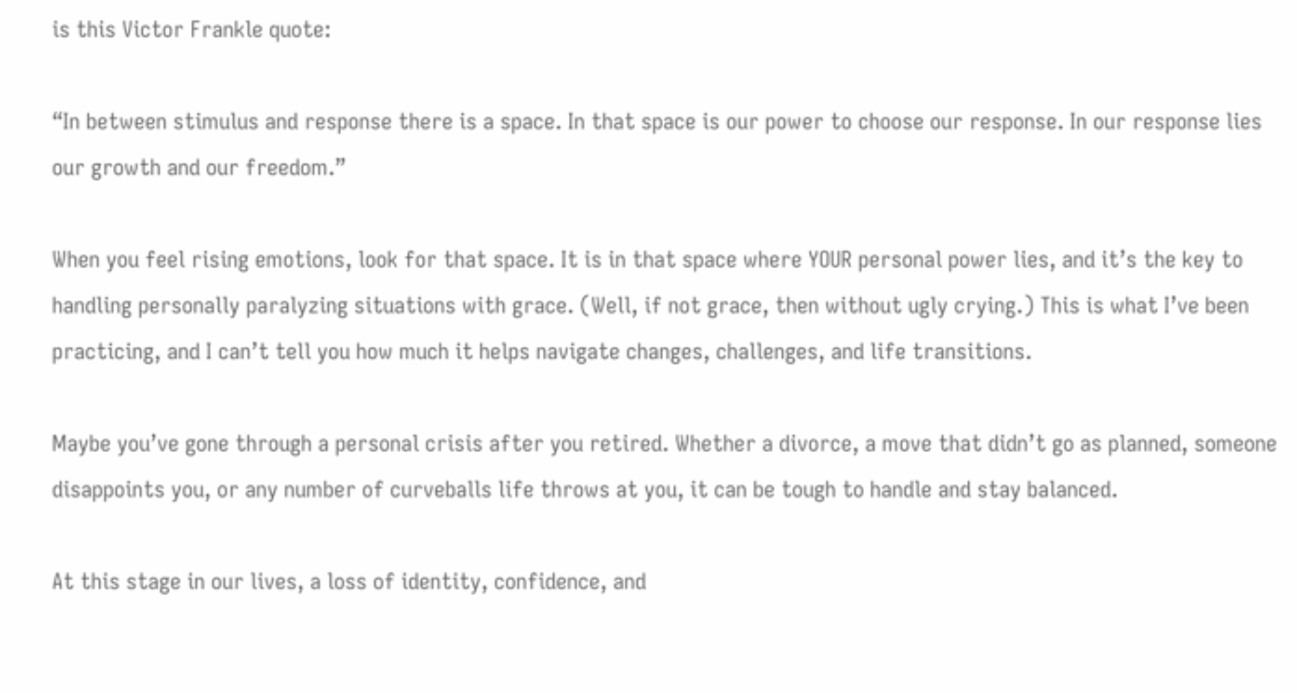is this Victor Frankle quote:

“In between stimulus and response there is a space. In that space is our power to choose our response. In our response lies our growth and our freedom.”

When you feel rising emotions, look for that space. It is in that space where YOUR personal power lies, and it’s the key to handling personally paralyzing situations with grace. (Well, if not grace, then without ugly crying.) This is what I’ve been practicing, and I can’t tell you how much it helps navigate changes, challenges, and life transitions.

Maybe you’ve gone through a personal crisis after you retired. Whether a divorce, a move that didn’t go as planned, someone disappoints you, or any number of curveballs life throws at you, it can be tough to handle and stay balanced.

At this stage in our lives, a loss of identity, confidence, and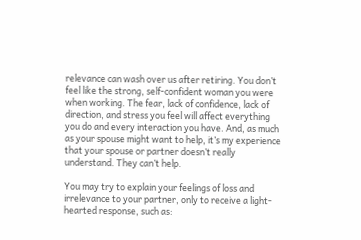relevance can wash over us after retiring. You don’t feel like the strong, self-confident woman you were when working. The fear, lack of confidence, lack of direction, and stress you feel will affect everything you do and every interaction you have. And, as much as your spouse might want to help, it’s my experience that your spouse or partner doesn’t really understand. They can’t help.

You may try to explain your feelings of loss and irrelevance to your partner, only to receive a light-hearted response, such as: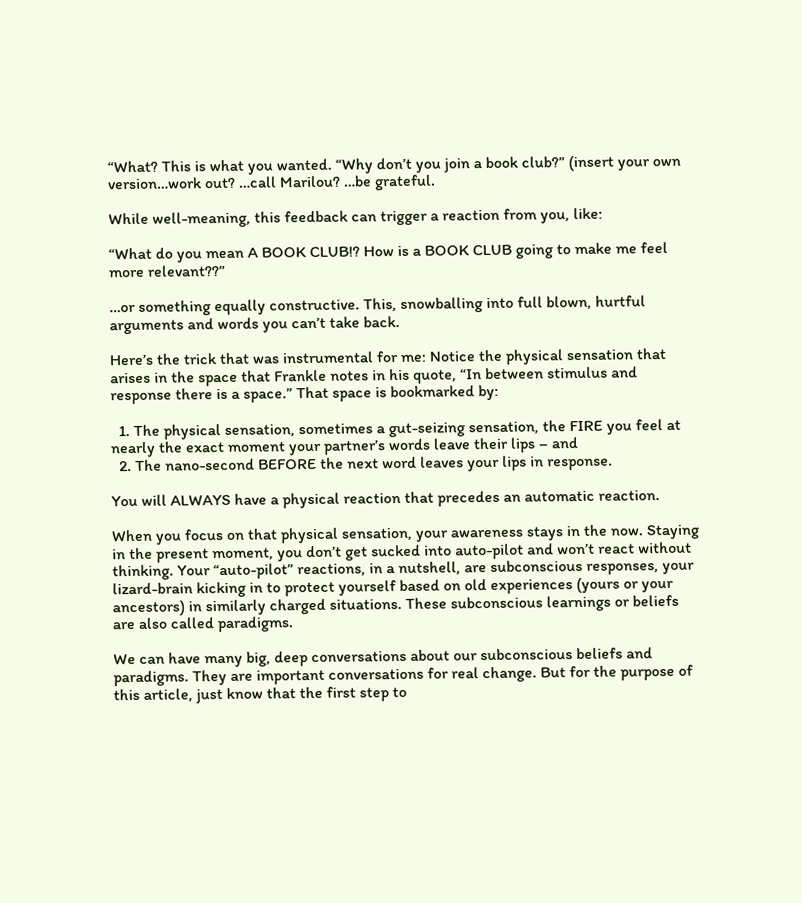“What? This is what you wanted. “Why don’t you join a book club?” (insert your own version…work out? …call Marilou? …be grateful.

While well-meaning, this feedback can trigger a reaction from you, like:

“What do you mean A BOOK CLUB!? How is a BOOK CLUB going to make me feel more relevant??”

…or something equally constructive. This, snowballing into full blown, hurtful arguments and words you can’t take back.

Here’s the trick that was instrumental for me: Notice the physical sensation that arises in the space that Frankle notes in his quote, “In between stimulus and response there is a space.” That space is bookmarked by:

  1. The physical sensation, sometimes a gut-seizing sensation, the FIRE you feel at nearly the exact moment your partner’s words leave their lips – and
  2. The nano-second BEFORE the next word leaves your lips in response.

You will ALWAYS have a physical reaction that precedes an automatic reaction.

When you focus on that physical sensation, your awareness stays in the now. Staying in the present moment, you don’t get sucked into auto-pilot and won’t react without thinking. Your “auto-pilot” reactions, in a nutshell, are subconscious responses, your lizard-brain kicking in to protect yourself based on old experiences (yours or your ancestors) in similarly charged situations. These subconscious learnings or beliefs are also called paradigms.

We can have many big, deep conversations about our subconscious beliefs and paradigms. They are important conversations for real change. But for the purpose of this article, just know that the first step to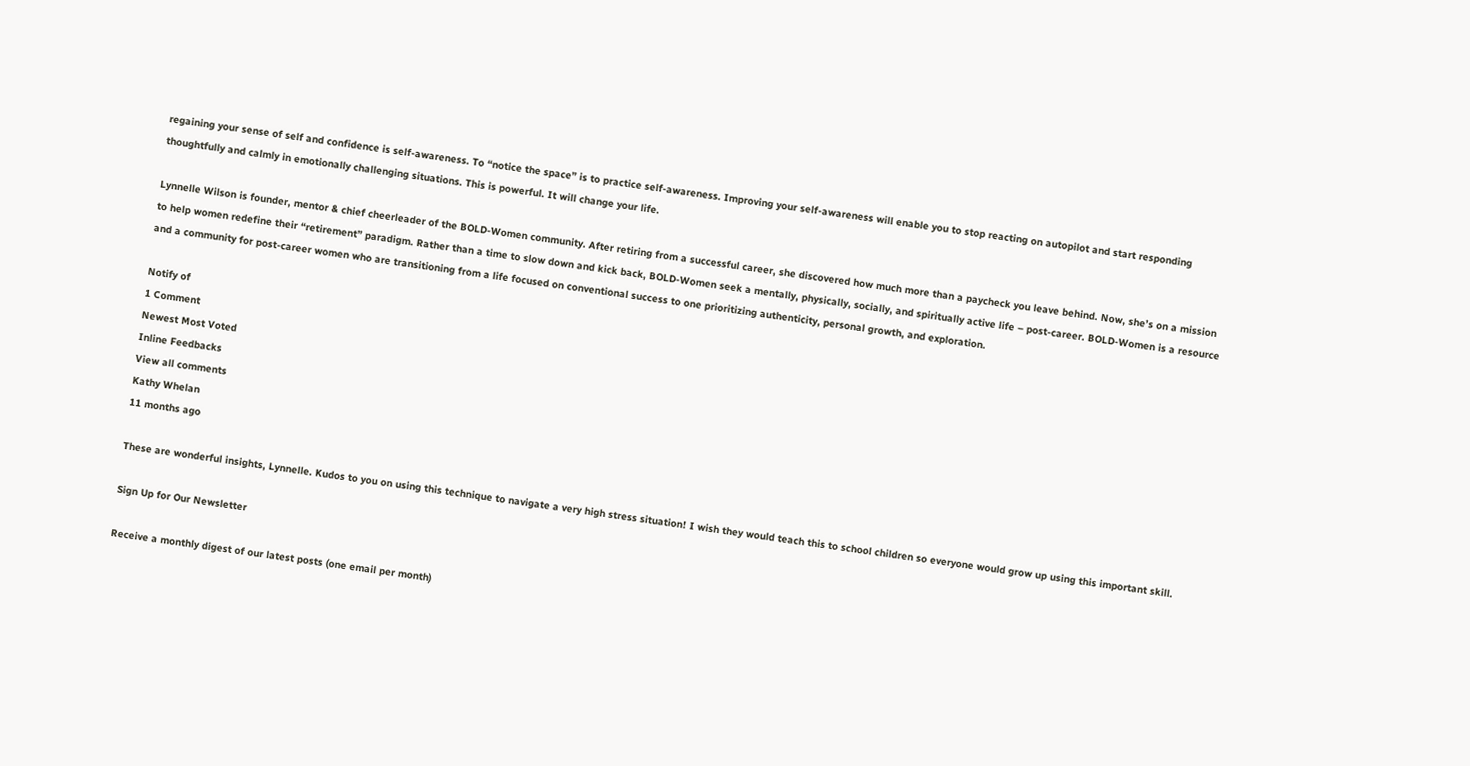regaining your sense of self and confidence is self-awareness. To “notice the space” is to practice self-awareness. Improving your self-awareness will enable you to stop reacting on autopilot and start responding thoughtfully and calmly in emotionally challenging situations. This is powerful. It will change your life.

Lynnelle Wilson is founder, mentor & chief cheerleader of the BOLD-Women community. After retiring from a successful career, she discovered how much more than a paycheck you leave behind. Now, she’s on a mission to help women redefine their “retirement” paradigm. Rather than a time to slow down and kick back, BOLD-Women seek a mentally, physically, socially, and spiritually active life – post-career. BOLD-Women is a resource and a community for post-career women who are transitioning from a life focused on conventional success to one prioritizing authenticity, personal growth, and exploration.

Notify of
1 Comment
Newest Most Voted
Inline Feedbacks
View all comments
Kathy Whelan
11 months ago

These are wonderful insights, Lynnelle. Kudos to you on using this technique to navigate a very high stress situation! I wish they would teach this to school children so everyone would grow up using this important skill.

Sign Up for Our Newsletter

Receive a monthly digest of our latest posts (one email per month)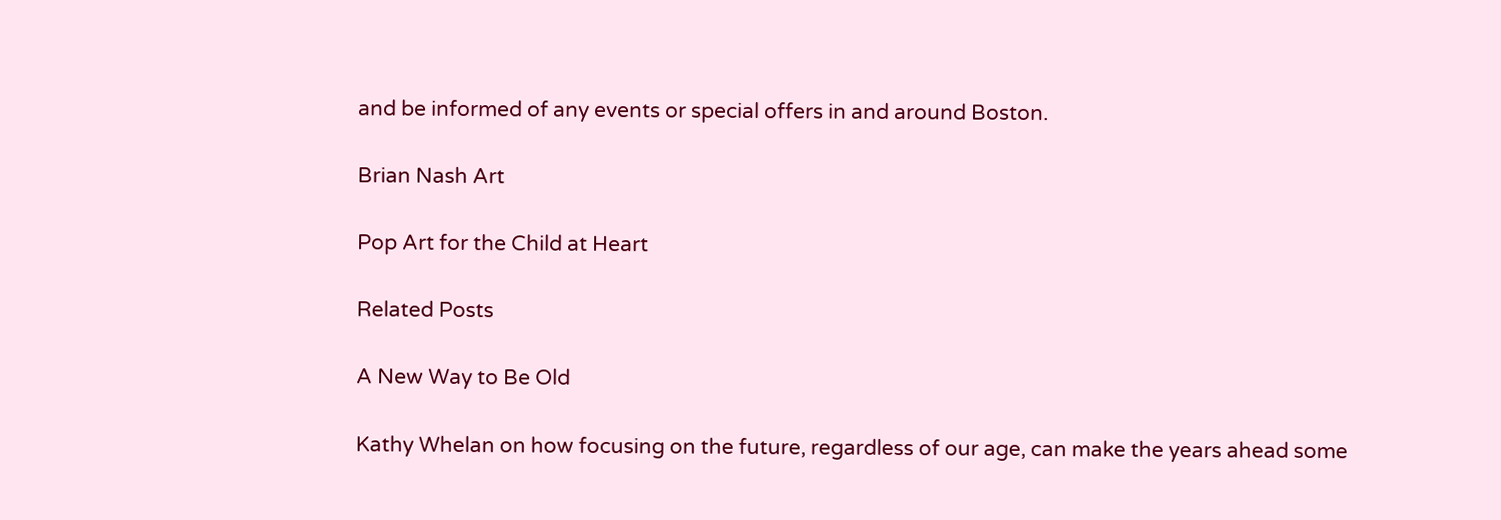and be informed of any events or special offers in and around Boston.

Brian Nash Art

Pop Art for the Child at Heart

Related Posts

A New Way to Be Old

Kathy Whelan on how focusing on the future, regardless of our age, can make the years ahead some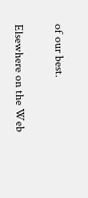of our best.

Elsewhere on the Web